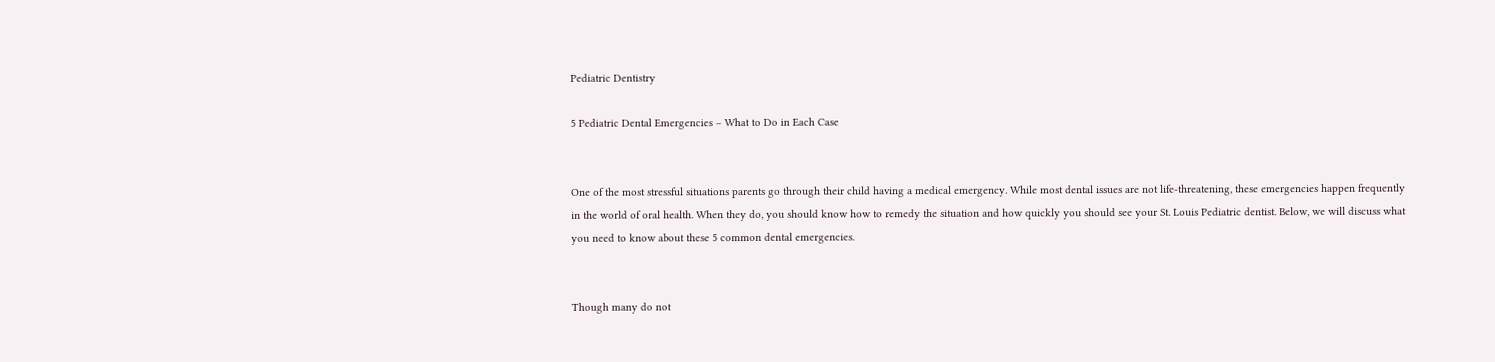Pediatric Dentistry

5 Pediatric Dental Emergencies – What to Do in Each Case


One of the most stressful situations parents go through their child having a medical emergency. While most dental issues are not life-threatening, these emergencies happen frequently in the world of oral health. When they do, you should know how to remedy the situation and how quickly you should see your St. Louis Pediatric dentist. Below, we will discuss what you need to know about these 5 common dental emergencies.


Though many do not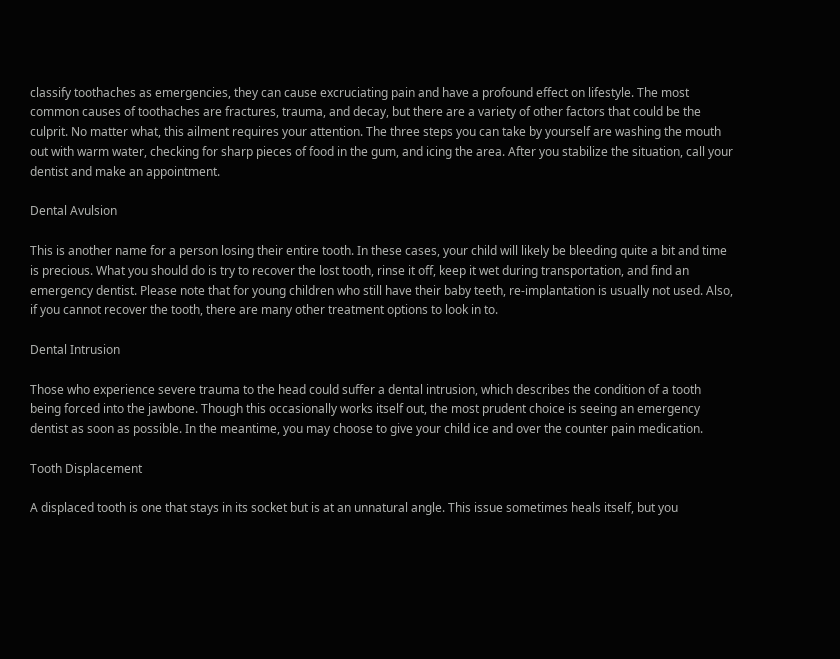classify toothaches as emergencies, they can cause excruciating pain and have a profound effect on lifestyle. The most common causes of toothaches are fractures, trauma, and decay, but there are a variety of other factors that could be the culprit. No matter what, this ailment requires your attention. The three steps you can take by yourself are washing the mouth out with warm water, checking for sharp pieces of food in the gum, and icing the area. After you stabilize the situation, call your dentist and make an appointment.

Dental Avulsion

This is another name for a person losing their entire tooth. In these cases, your child will likely be bleeding quite a bit and time is precious. What you should do is try to recover the lost tooth, rinse it off, keep it wet during transportation, and find an emergency dentist. Please note that for young children who still have their baby teeth, re-implantation is usually not used. Also, if you cannot recover the tooth, there are many other treatment options to look in to.

Dental Intrusion

Those who experience severe trauma to the head could suffer a dental intrusion, which describes the condition of a tooth being forced into the jawbone. Though this occasionally works itself out, the most prudent choice is seeing an emergency dentist as soon as possible. In the meantime, you may choose to give your child ice and over the counter pain medication.

Tooth Displacement

A displaced tooth is one that stays in its socket but is at an unnatural angle. This issue sometimes heals itself, but you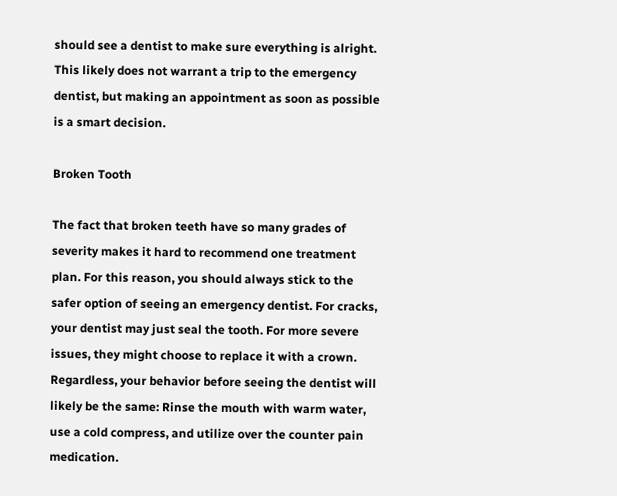should see a dentist to make sure everything is alright. This likely does not warrant a trip to the emergency dentist, but making an appointment as soon as possible is a smart decision.

Broken Tooth

The fact that broken teeth have so many grades of severity makes it hard to recommend one treatment plan. For this reason, you should always stick to the safer option of seeing an emergency dentist. For cracks, your dentist may just seal the tooth. For more severe issues, they might choose to replace it with a crown. Regardless, your behavior before seeing the dentist will likely be the same: Rinse the mouth with warm water, use a cold compress, and utilize over the counter pain medication.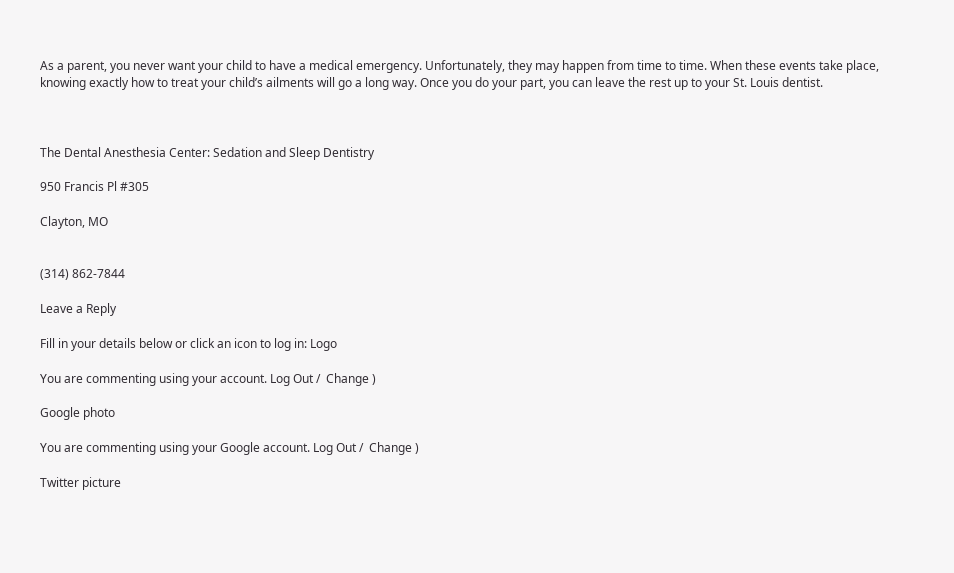As a parent, you never want your child to have a medical emergency. Unfortunately, they may happen from time to time. When these events take place, knowing exactly how to treat your child’s ailments will go a long way. Once you do your part, you can leave the rest up to your St. Louis dentist.



The Dental Anesthesia Center: Sedation and Sleep Dentistry

950 Francis Pl #305

Clayton, MO


(314) 862-7844

Leave a Reply

Fill in your details below or click an icon to log in: Logo

You are commenting using your account. Log Out /  Change )

Google photo

You are commenting using your Google account. Log Out /  Change )

Twitter picture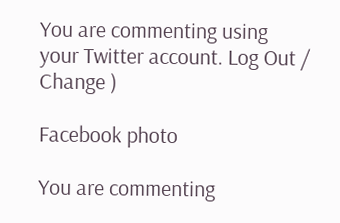You are commenting using your Twitter account. Log Out /  Change )

Facebook photo

You are commenting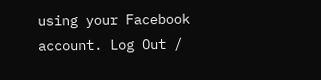using your Facebook account. Log Out /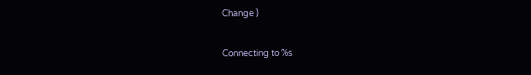Change )

Connecting to %s